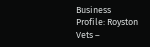Business Profile: Royston Vets –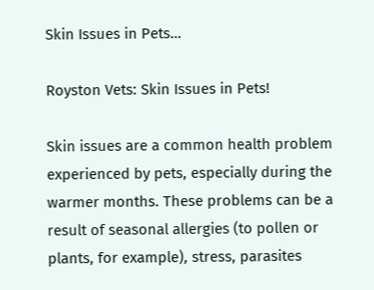Skin Issues in Pets…

Royston Vets: Skin Issues in Pets!

Skin issues are a common health problem experienced by pets, especially during the warmer months. These problems can be a result of seasonal allergies (to pollen or plants, for example), stress, parasites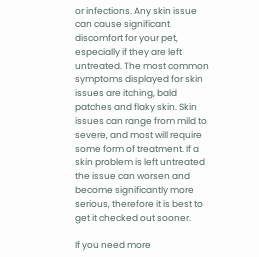or infections. Any skin issue can cause significant discomfort for your pet, especially if they are left untreated. The most common symptoms displayed for skin issues are itching, bald patches and flaky skin. Skin issues can range from mild to severe, and most will require some form of treatment. If a skin problem is left untreated the issue can worsen and become significantly more serious, therefore it is best to get it checked out sooner.

If you need more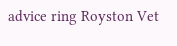advice ring Royston Vet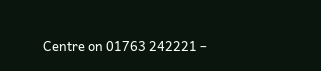Centre on 01763 242221 –